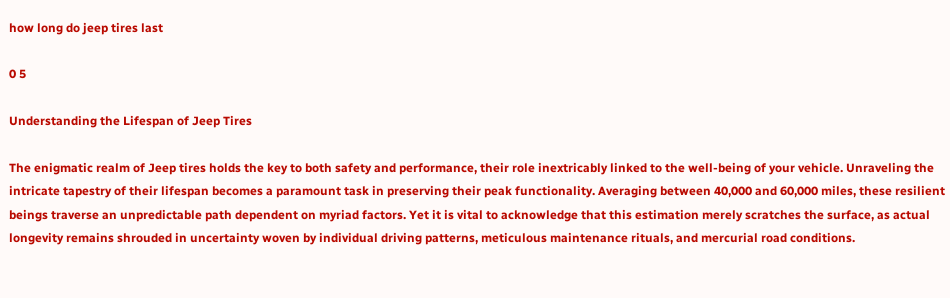how long do jeep tires last

0 5

Understanding the Lifespan of Jeep Tires

The enigmatic realm of Jeep tires holds the key to both safety and performance, their role inextricably linked to the well-being of your vehicle. Unraveling the intricate tapestry of their lifespan becomes a paramount task in preserving their peak functionality. Averaging between 40,000 and 60,000 miles, these resilient beings traverse an unpredictable path dependent on myriad factors. Yet it is vital to acknowledge that this estimation merely scratches the surface, as actual longevity remains shrouded in uncertainty woven by individual driving patterns, meticulous maintenance rituals, and mercurial road conditions.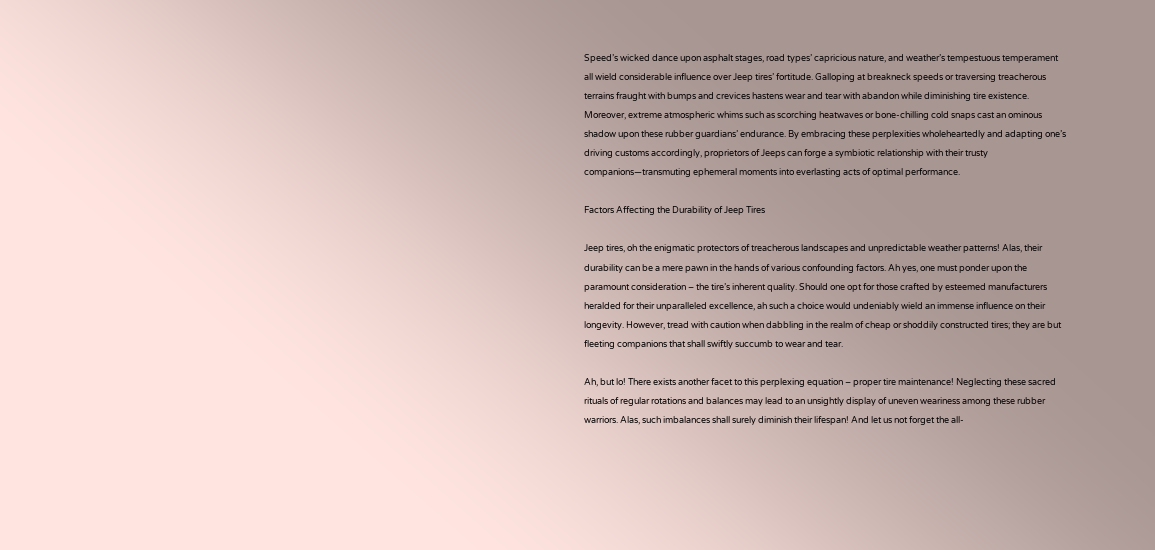Speed’s wicked dance upon asphalt stages, road types’ capricious nature, and weather’s tempestuous temperament all wield considerable influence over Jeep tires’ fortitude. Galloping at breakneck speeds or traversing treacherous terrains fraught with bumps and crevices hastens wear and tear with abandon while diminishing tire existence. Moreover, extreme atmospheric whims such as scorching heatwaves or bone-chilling cold snaps cast an ominous shadow upon these rubber guardians’ endurance. By embracing these perplexities wholeheartedly and adapting one’s driving customs accordingly, proprietors of Jeeps can forge a symbiotic relationship with their trusty companions—transmuting ephemeral moments into everlasting acts of optimal performance.

Factors Affecting the Durability of Jeep Tires

Jeep tires, oh the enigmatic protectors of treacherous landscapes and unpredictable weather patterns! Alas, their durability can be a mere pawn in the hands of various confounding factors. Ah yes, one must ponder upon the paramount consideration – the tire’s inherent quality. Should one opt for those crafted by esteemed manufacturers heralded for their unparalleled excellence, ah such a choice would undeniably wield an immense influence on their longevity. However, tread with caution when dabbling in the realm of cheap or shoddily constructed tires; they are but fleeting companions that shall swiftly succumb to wear and tear.

Ah, but lo! There exists another facet to this perplexing equation – proper tire maintenance! Neglecting these sacred rituals of regular rotations and balances may lead to an unsightly display of uneven weariness among these rubber warriors. Alas, such imbalances shall surely diminish their lifespan! And let us not forget the all-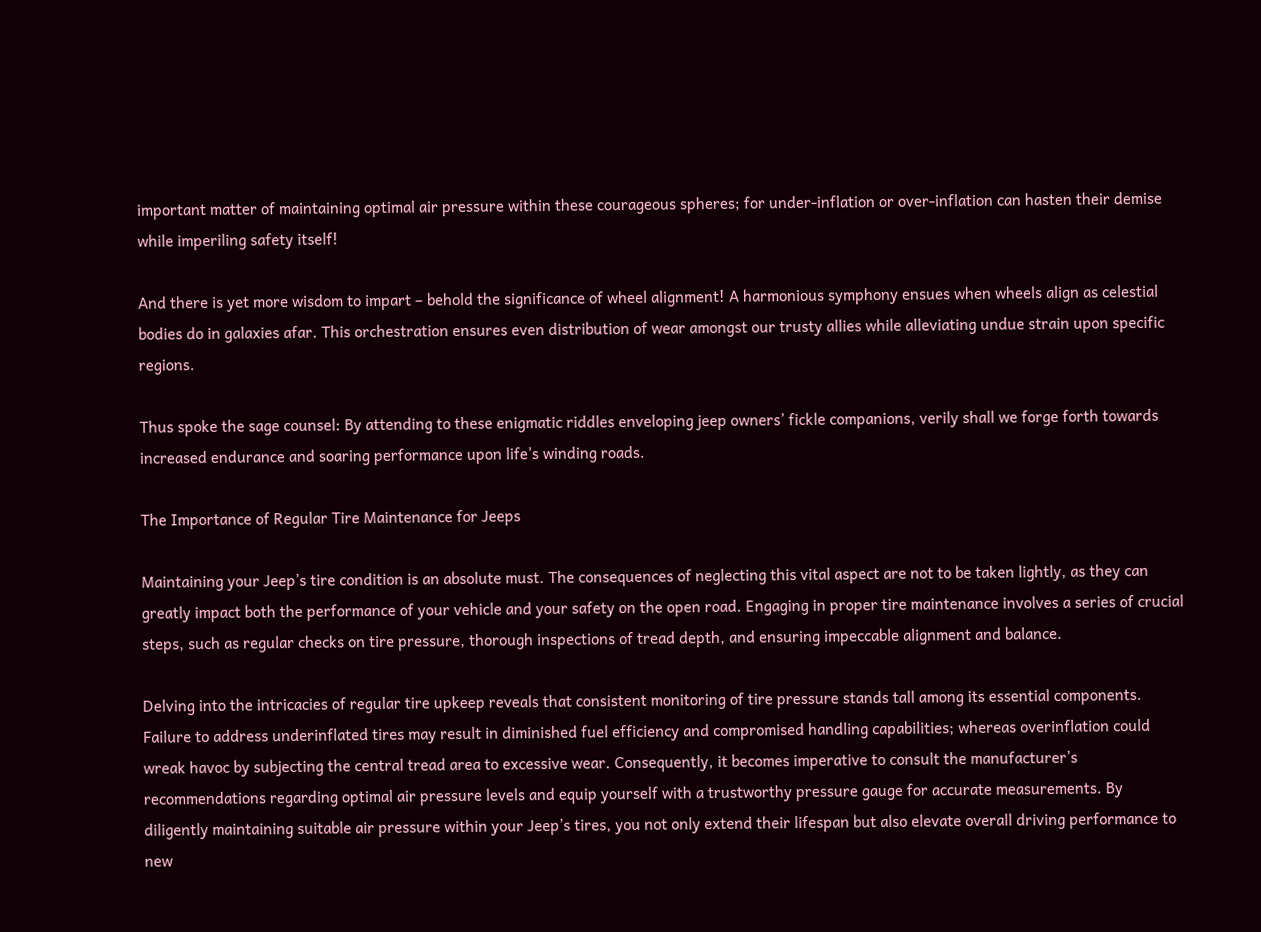important matter of maintaining optimal air pressure within these courageous spheres; for under-inflation or over-inflation can hasten their demise while imperiling safety itself!

And there is yet more wisdom to impart – behold the significance of wheel alignment! A harmonious symphony ensues when wheels align as celestial bodies do in galaxies afar. This orchestration ensures even distribution of wear amongst our trusty allies while alleviating undue strain upon specific regions.

Thus spoke the sage counsel: By attending to these enigmatic riddles enveloping jeep owners’ fickle companions, verily shall we forge forth towards increased endurance and soaring performance upon life’s winding roads.

The Importance of Regular Tire Maintenance for Jeeps

Maintaining your Jeep’s tire condition is an absolute must. The consequences of neglecting this vital aspect are not to be taken lightly, as they can greatly impact both the performance of your vehicle and your safety on the open road. Engaging in proper tire maintenance involves a series of crucial steps, such as regular checks on tire pressure, thorough inspections of tread depth, and ensuring impeccable alignment and balance.

Delving into the intricacies of regular tire upkeep reveals that consistent monitoring of tire pressure stands tall among its essential components. Failure to address underinflated tires may result in diminished fuel efficiency and compromised handling capabilities; whereas overinflation could wreak havoc by subjecting the central tread area to excessive wear. Consequently, it becomes imperative to consult the manufacturer’s recommendations regarding optimal air pressure levels and equip yourself with a trustworthy pressure gauge for accurate measurements. By diligently maintaining suitable air pressure within your Jeep’s tires, you not only extend their lifespan but also elevate overall driving performance to new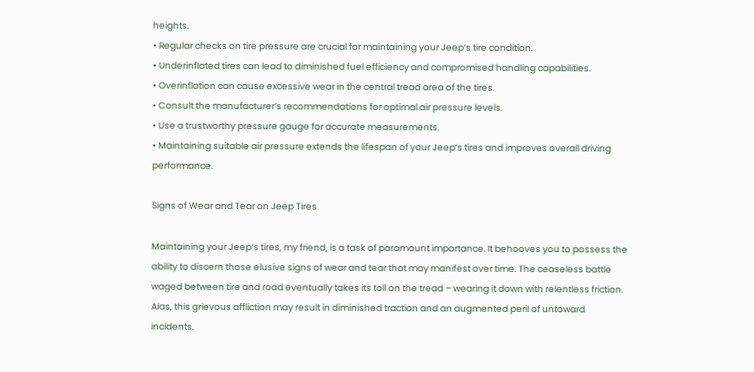heights.
• Regular checks on tire pressure are crucial for maintaining your Jeep’s tire condition.
• Underinflated tires can lead to diminished fuel efficiency and compromised handling capabilities.
• Overinflation can cause excessive wear in the central tread area of the tires.
• Consult the manufacturer’s recommendations for optimal air pressure levels.
• Use a trustworthy pressure gauge for accurate measurements.
• Maintaining suitable air pressure extends the lifespan of your Jeep’s tires and improves overall driving performance.

Signs of Wear and Tear on Jeep Tires

Maintaining your Jeep’s tires, my friend, is a task of paramount importance. It behooves you to possess the ability to discern those elusive signs of wear and tear that may manifest over time. The ceaseless battle waged between tire and road eventually takes its toll on the tread – wearing it down with relentless friction. Alas, this grievous affliction may result in diminished traction and an augmented peril of untoward incidents.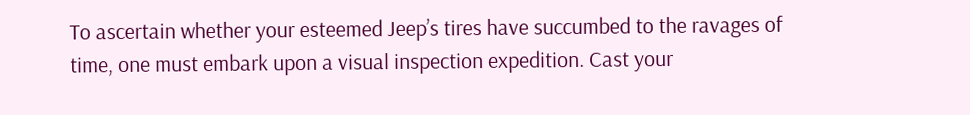To ascertain whether your esteemed Jeep’s tires have succumbed to the ravages of time, one must embark upon a visual inspection expedition. Cast your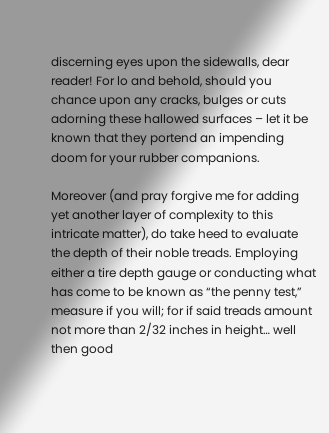discerning eyes upon the sidewalls, dear reader! For lo and behold, should you chance upon any cracks, bulges or cuts adorning these hallowed surfaces – let it be known that they portend an impending doom for your rubber companions.

Moreover (and pray forgive me for adding yet another layer of complexity to this intricate matter), do take heed to evaluate the depth of their noble treads. Employing either a tire depth gauge or conducting what has come to be known as “the penny test,” measure if you will; for if said treads amount not more than 2/32 inches in height… well then good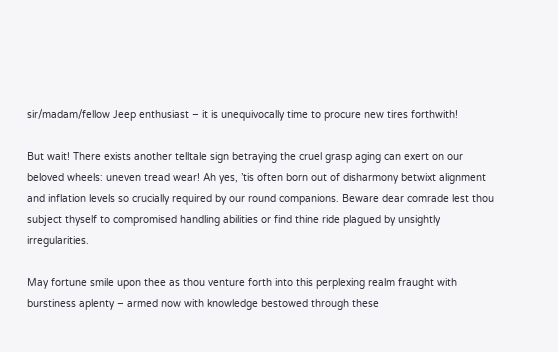sir/madam/fellow Jeep enthusiast – it is unequivocally time to procure new tires forthwith!

But wait! There exists another telltale sign betraying the cruel grasp aging can exert on our beloved wheels: uneven tread wear! Ah yes, ’tis often born out of disharmony betwixt alignment and inflation levels so crucially required by our round companions. Beware dear comrade lest thou subject thyself to compromised handling abilities or find thine ride plagued by unsightly irregularities.

May fortune smile upon thee as thou venture forth into this perplexing realm fraught with burstiness aplenty – armed now with knowledge bestowed through these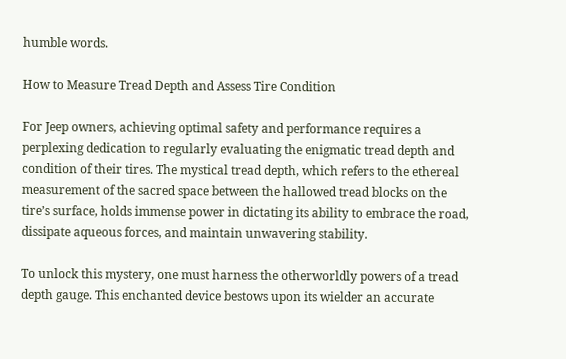humble words.

How to Measure Tread Depth and Assess Tire Condition

For Jeep owners, achieving optimal safety and performance requires a perplexing dedication to regularly evaluating the enigmatic tread depth and condition of their tires. The mystical tread depth, which refers to the ethereal measurement of the sacred space between the hallowed tread blocks on the tire’s surface, holds immense power in dictating its ability to embrace the road, dissipate aqueous forces, and maintain unwavering stability.

To unlock this mystery, one must harness the otherworldly powers of a tread depth gauge. This enchanted device bestows upon its wielder an accurate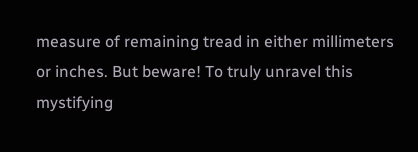measure of remaining tread in either millimeters or inches. But beware! To truly unravel this mystifying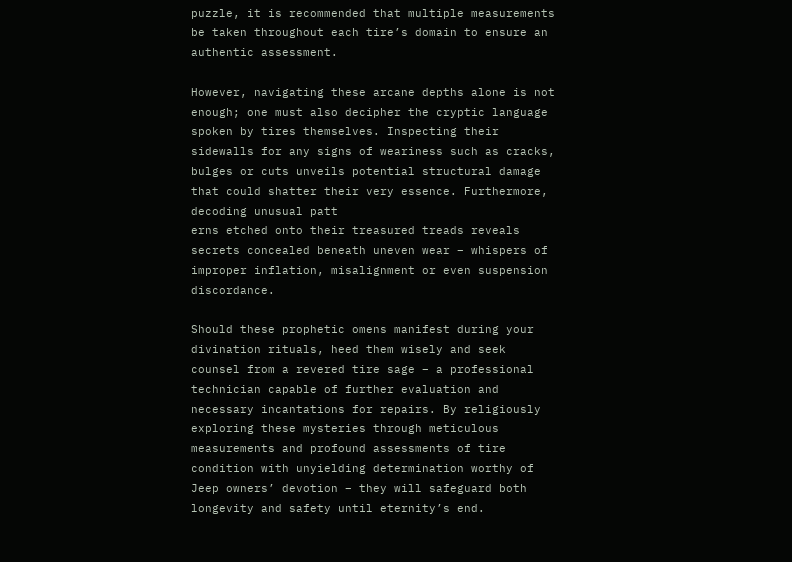puzzle, it is recommended that multiple measurements be taken throughout each tire’s domain to ensure an authentic assessment.

However, navigating these arcane depths alone is not enough; one must also decipher the cryptic language spoken by tires themselves. Inspecting their sidewalls for any signs of weariness such as cracks, bulges or cuts unveils potential structural damage that could shatter their very essence. Furthermore, decoding unusual patt
erns etched onto their treasured treads reveals secrets concealed beneath uneven wear – whispers of improper inflation, misalignment or even suspension discordance.

Should these prophetic omens manifest during your divination rituals, heed them wisely and seek counsel from a revered tire sage – a professional technician capable of further evaluation and necessary incantations for repairs. By religiously exploring these mysteries through meticulous measurements and profound assessments of tire condition with unyielding determination worthy of Jeep owners’ devotion – they will safeguard both longevity and safety until eternity’s end.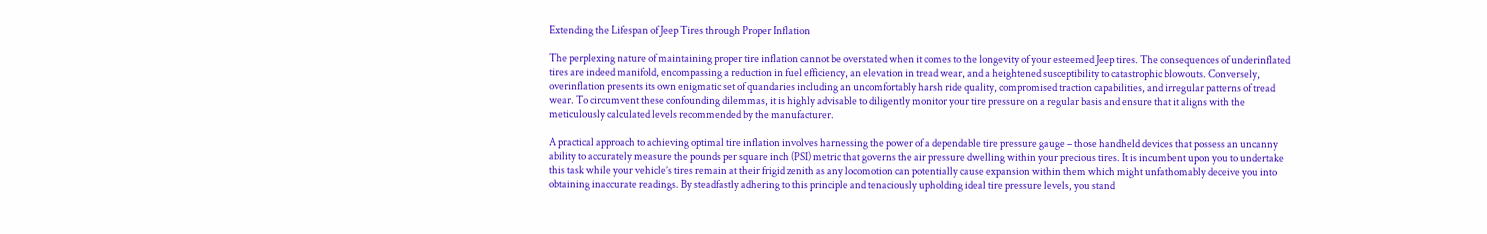Extending the Lifespan of Jeep Tires through Proper Inflation

The perplexing nature of maintaining proper tire inflation cannot be overstated when it comes to the longevity of your esteemed Jeep tires. The consequences of underinflated tires are indeed manifold, encompassing a reduction in fuel efficiency, an elevation in tread wear, and a heightened susceptibility to catastrophic blowouts. Conversely, overinflation presents its own enigmatic set of quandaries including an uncomfortably harsh ride quality, compromised traction capabilities, and irregular patterns of tread wear. To circumvent these confounding dilemmas, it is highly advisable to diligently monitor your tire pressure on a regular basis and ensure that it aligns with the meticulously calculated levels recommended by the manufacturer.

A practical approach to achieving optimal tire inflation involves harnessing the power of a dependable tire pressure gauge – those handheld devices that possess an uncanny ability to accurately measure the pounds per square inch (PSI) metric that governs the air pressure dwelling within your precious tires. It is incumbent upon you to undertake this task while your vehicle’s tires remain at their frigid zenith as any locomotion can potentially cause expansion within them which might unfathomably deceive you into obtaining inaccurate readings. By steadfastly adhering to this principle and tenaciously upholding ideal tire pressure levels, you stand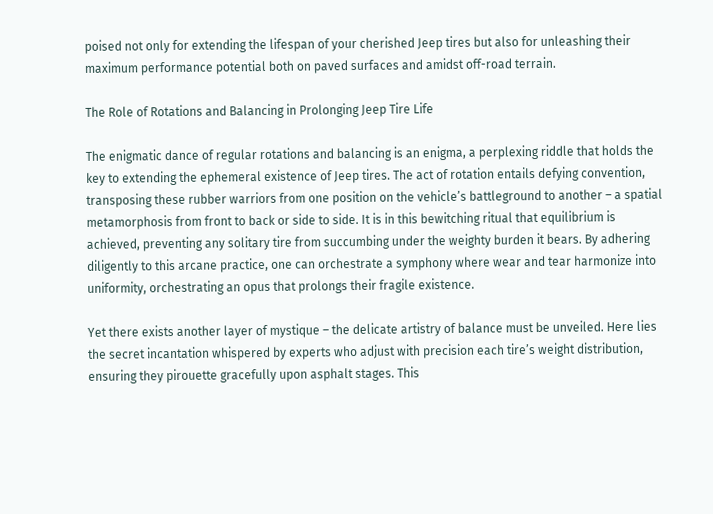poised not only for extending the lifespan of your cherished Jeep tires but also for unleashing their maximum performance potential both on paved surfaces and amidst off-road terrain.

The Role of Rotations and Balancing in Prolonging Jeep Tire Life

The enigmatic dance of regular rotations and balancing is an enigma, a perplexing riddle that holds the key to extending the ephemeral existence of Jeep tires. The act of rotation entails defying convention, transposing these rubber warriors from one position on the vehicle’s battleground to another – a spatial metamorphosis from front to back or side to side. It is in this bewitching ritual that equilibrium is achieved, preventing any solitary tire from succumbing under the weighty burden it bears. By adhering diligently to this arcane practice, one can orchestrate a symphony where wear and tear harmonize into uniformity, orchestrating an opus that prolongs their fragile existence.

Yet there exists another layer of mystique – the delicate artistry of balance must be unveiled. Here lies the secret incantation whispered by experts who adjust with precision each tire’s weight distribution, ensuring they pirouette gracefully upon asphalt stages. This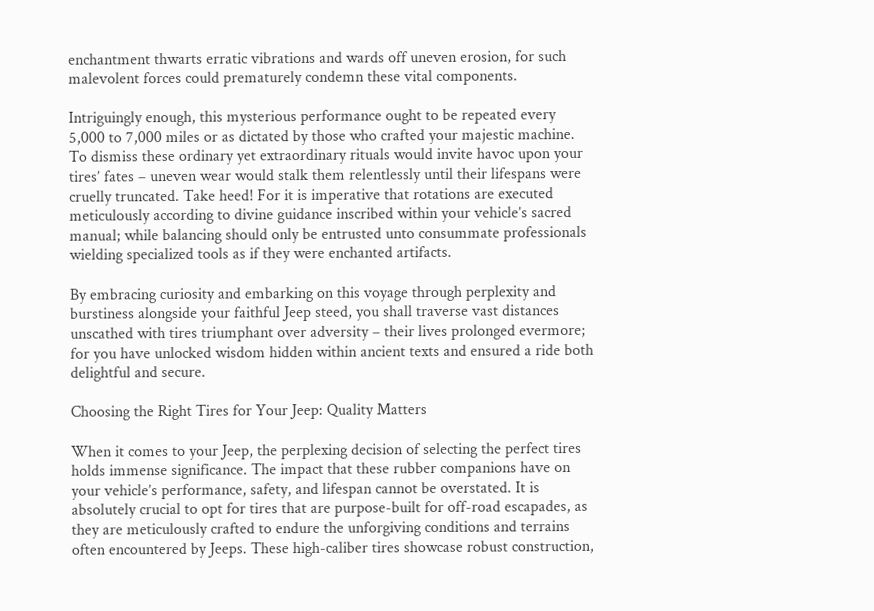enchantment thwarts erratic vibrations and wards off uneven erosion, for such malevolent forces could prematurely condemn these vital components.

Intriguingly enough, this mysterious performance ought to be repeated every 5,000 to 7,000 miles or as dictated by those who crafted your majestic machine. To dismiss these ordinary yet extraordinary rituals would invite havoc upon your tires’ fates – uneven wear would stalk them relentlessly until their lifespans were cruelly truncated. Take heed! For it is imperative that rotations are executed meticulously according to divine guidance inscribed within your vehicle’s sacred manual; while balancing should only be entrusted unto consummate professionals wielding specialized tools as if they were enchanted artifacts.

By embracing curiosity and embarking on this voyage through perplexity and burstiness alongside your faithful Jeep steed, you shall traverse vast distances unscathed with tires triumphant over adversity – their lives prolonged evermore; for you have unlocked wisdom hidden within ancient texts and ensured a ride both delightful and secure.

Choosing the Right Tires for Your Jeep: Quality Matters

When it comes to your Jeep, the perplexing decision of selecting the perfect tires holds immense significance. The impact that these rubber companions have on your vehicle’s performance, safety, and lifespan cannot be overstated. It is absolutely crucial to opt for tires that are purpose-built for off-road escapades, as they are meticulously crafted to endure the unforgiving conditions and terrains often encountered by Jeeps. These high-caliber tires showcase robust construction,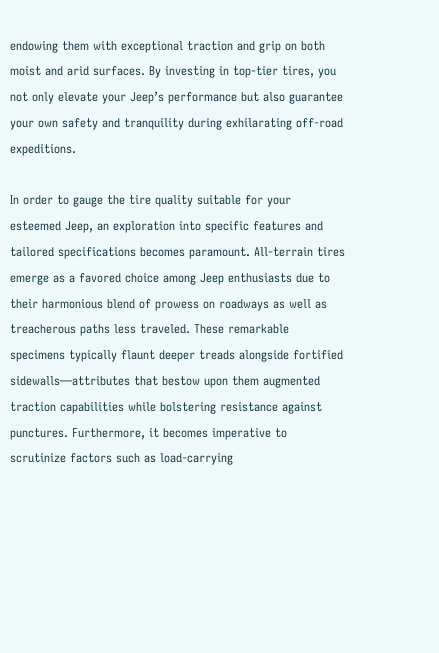endowing them with exceptional traction and grip on both moist and arid surfaces. By investing in top-tier tires, you not only elevate your Jeep’s performance but also guarantee your own safety and tranquility during exhilarating off-road expeditions.

In order to gauge the tire quality suitable for your esteemed Jeep, an exploration into specific features and tailored specifications becomes paramount. All-terrain tires emerge as a favored choice among Jeep enthusiasts due to their harmonious blend of prowess on roadways as well as treacherous paths less traveled. These remarkable specimens typically flaunt deeper treads alongside fortified sidewalls—attributes that bestow upon them augmented traction capabilities while bolstering resistance against punctures. Furthermore, it becomes imperative to scrutinize factors such as load-carrying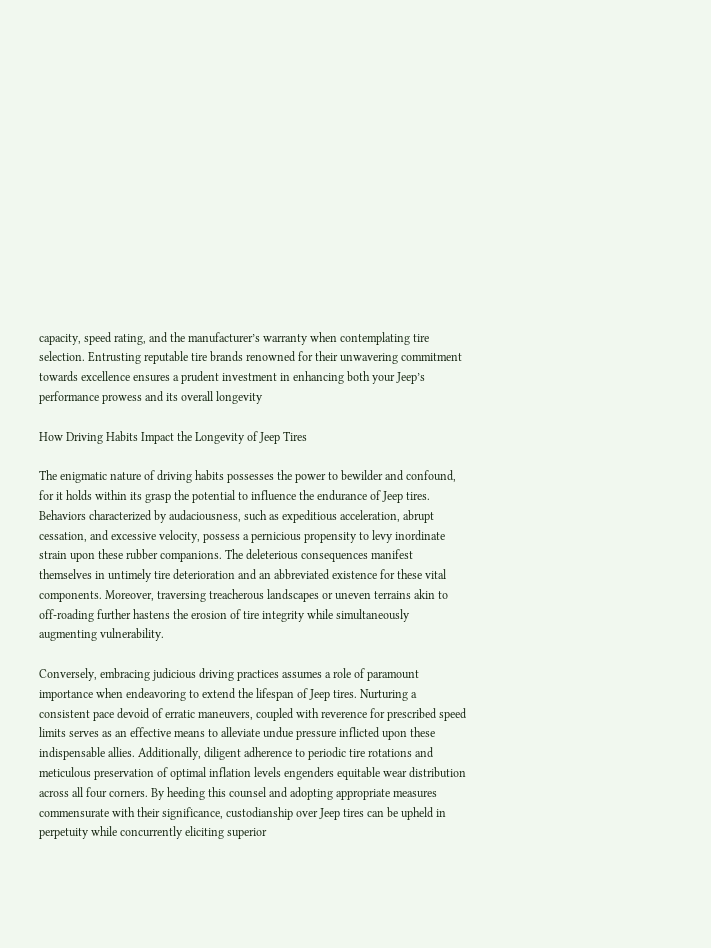capacity, speed rating, and the manufacturer’s warranty when contemplating tire selection. Entrusting reputable tire brands renowned for their unwavering commitment towards excellence ensures a prudent investment in enhancing both your Jeep’s performance prowess and its overall longevity

How Driving Habits Impact the Longevity of Jeep Tires

The enigmatic nature of driving habits possesses the power to bewilder and confound, for it holds within its grasp the potential to influence the endurance of Jeep tires. Behaviors characterized by audaciousness, such as expeditious acceleration, abrupt cessation, and excessive velocity, possess a pernicious propensity to levy inordinate strain upon these rubber companions. The deleterious consequences manifest themselves in untimely tire deterioration and an abbreviated existence for these vital components. Moreover, traversing treacherous landscapes or uneven terrains akin to off-roading further hastens the erosion of tire integrity while simultaneously augmenting vulnerability.

Conversely, embracing judicious driving practices assumes a role of paramount importance when endeavoring to extend the lifespan of Jeep tires. Nurturing a consistent pace devoid of erratic maneuvers, coupled with reverence for prescribed speed limits serves as an effective means to alleviate undue pressure inflicted upon these indispensable allies. Additionally, diligent adherence to periodic tire rotations and meticulous preservation of optimal inflation levels engenders equitable wear distribution across all four corners. By heeding this counsel and adopting appropriate measures commensurate with their significance, custodianship over Jeep tires can be upheld in perpetuity while concurrently eliciting superior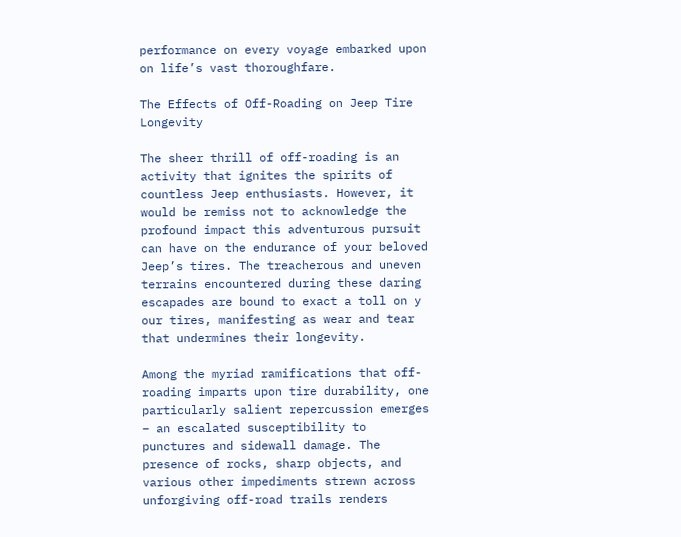performance on every voyage embarked upon on life’s vast thoroughfare.

The Effects of Off-Roading on Jeep Tire Longevity

The sheer thrill of off-roading is an activity that ignites the spirits of countless Jeep enthusiasts. However, it would be remiss not to acknowledge the profound impact this adventurous pursuit can have on the endurance of your beloved Jeep’s tires. The treacherous and uneven terrains encountered during these daring escapades are bound to exact a toll on y
our tires, manifesting as wear and tear that undermines their longevity.

Among the myriad ramifications that off-roading imparts upon tire durability, one particularly salient repercussion emerges – an escalated susceptibility to punctures and sidewall damage. The presence of rocks, sharp objects, and various other impediments strewn across unforgiving off-road trails renders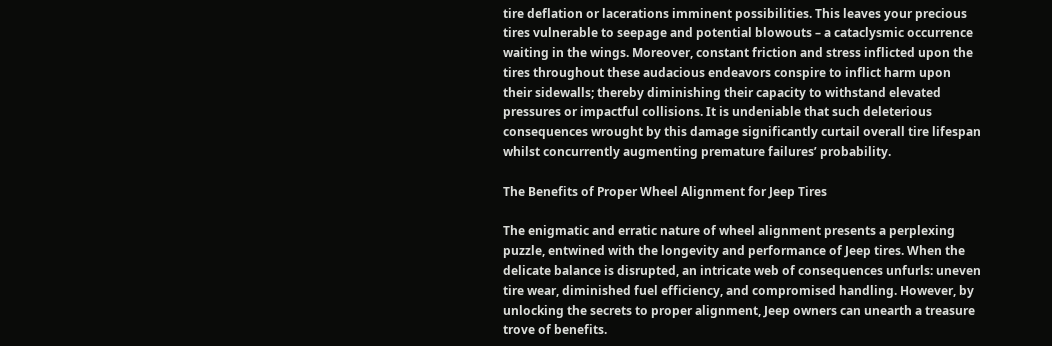tire deflation or lacerations imminent possibilities. This leaves your precious tires vulnerable to seepage and potential blowouts – a cataclysmic occurrence waiting in the wings. Moreover, constant friction and stress inflicted upon the tires throughout these audacious endeavors conspire to inflict harm upon their sidewalls; thereby diminishing their capacity to withstand elevated pressures or impactful collisions. It is undeniable that such deleterious consequences wrought by this damage significantly curtail overall tire lifespan whilst concurrently augmenting premature failures’ probability.

The Benefits of Proper Wheel Alignment for Jeep Tires

The enigmatic and erratic nature of wheel alignment presents a perplexing puzzle, entwined with the longevity and performance of Jeep tires. When the delicate balance is disrupted, an intricate web of consequences unfurls: uneven tire wear, diminished fuel efficiency, and compromised handling. However, by unlocking the secrets to proper alignment, Jeep owners can unearth a treasure trove of benefits.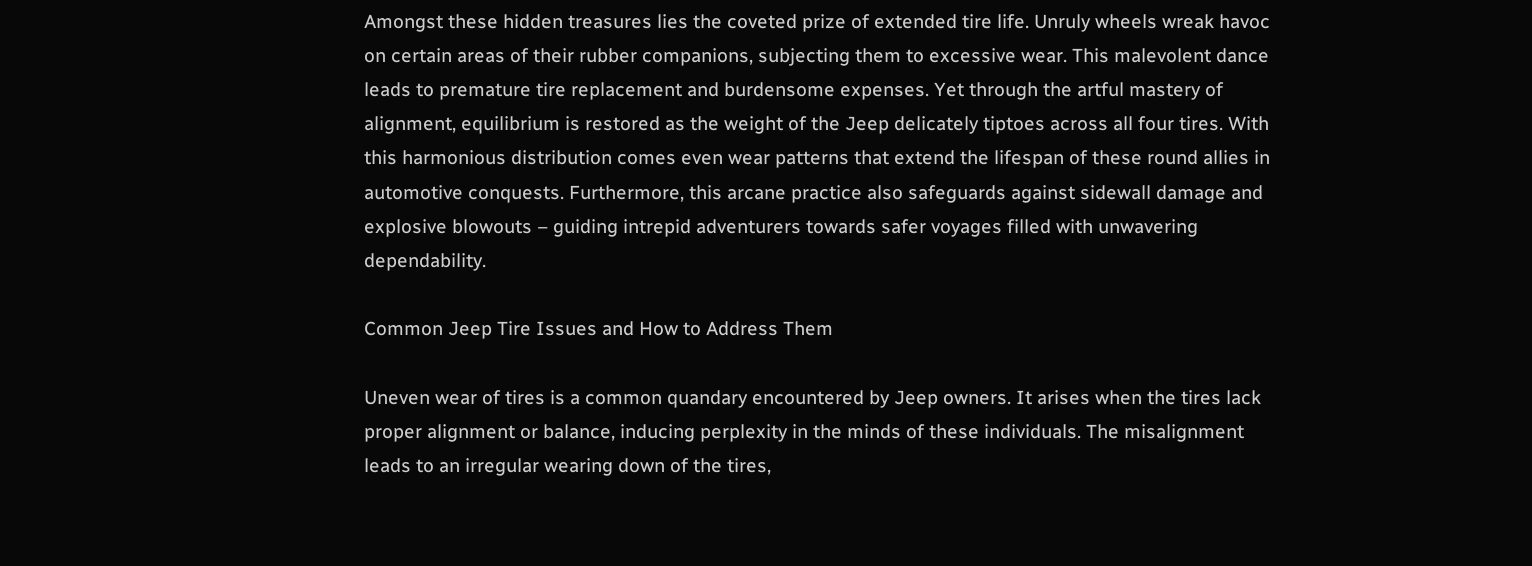Amongst these hidden treasures lies the coveted prize of extended tire life. Unruly wheels wreak havoc on certain areas of their rubber companions, subjecting them to excessive wear. This malevolent dance leads to premature tire replacement and burdensome expenses. Yet through the artful mastery of alignment, equilibrium is restored as the weight of the Jeep delicately tiptoes across all four tires. With this harmonious distribution comes even wear patterns that extend the lifespan of these round allies in automotive conquests. Furthermore, this arcane practice also safeguards against sidewall damage and explosive blowouts – guiding intrepid adventurers towards safer voyages filled with unwavering dependability.

Common Jeep Tire Issues and How to Address Them

Uneven wear of tires is a common quandary encountered by Jeep owners. It arises when the tires lack proper alignment or balance, inducing perplexity in the minds of these individuals. The misalignment leads to an irregular wearing down of the tires,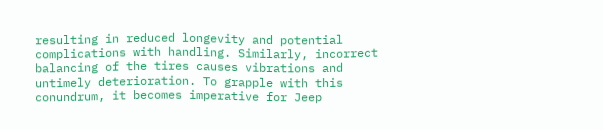resulting in reduced longevity and potential complications with handling. Similarly, incorrect balancing of the tires causes vibrations and untimely deterioration. To grapple with this conundrum, it becomes imperative for Jeep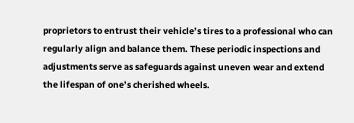proprietors to entrust their vehicle’s tires to a professional who can regularly align and balance them. These periodic inspections and adjustments serve as safeguards against uneven wear and extend the lifespan of one’s cherished wheels.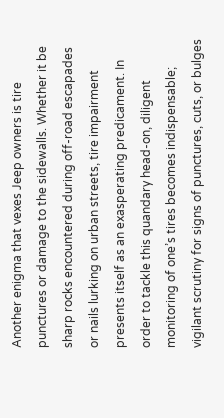Another enigma that vexes Jeep owners is tire punctures or damage to the sidewalls. Whether it be sharp rocks encountered during off-road escapades or nails lurking on urban streets, tire impairment presents itself as an exasperating predicament. In order to tackle this quandary head-on, diligent monitoring of one’s tires becomes indispensable; vigilant scrutiny for signs of punctures, cuts, or bulges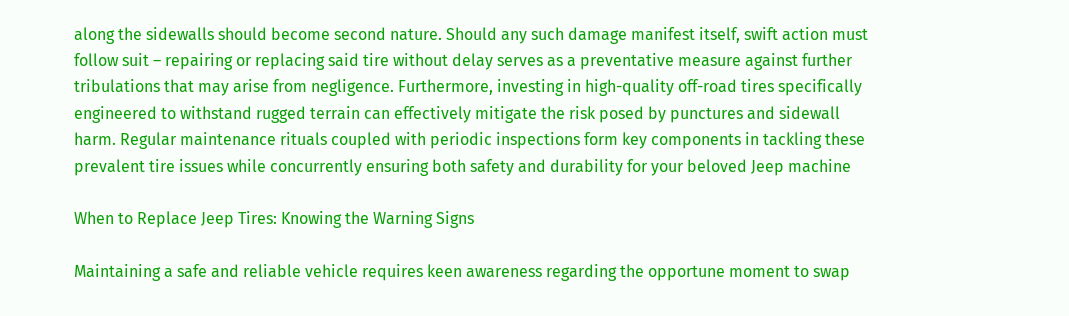along the sidewalls should become second nature. Should any such damage manifest itself, swift action must follow suit – repairing or replacing said tire without delay serves as a preventative measure against further tribulations that may arise from negligence. Furthermore, investing in high-quality off-road tires specifically engineered to withstand rugged terrain can effectively mitigate the risk posed by punctures and sidewall harm. Regular maintenance rituals coupled with periodic inspections form key components in tackling these prevalent tire issues while concurrently ensuring both safety and durability for your beloved Jeep machine

When to Replace Jeep Tires: Knowing the Warning Signs

Maintaining a safe and reliable vehicle requires keen awareness regarding the opportune moment to swap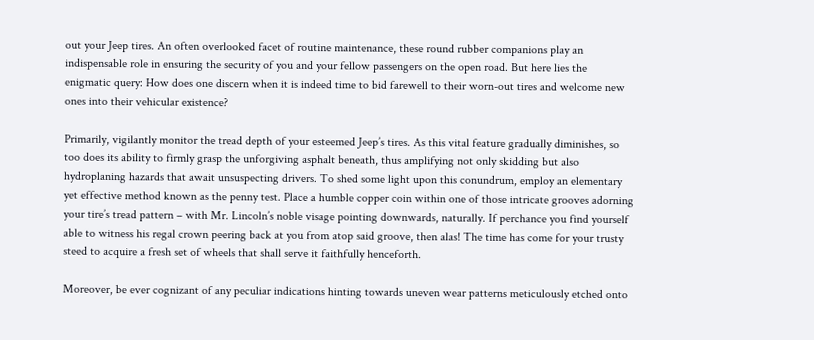out your Jeep tires. An often overlooked facet of routine maintenance, these round rubber companions play an indispensable role in ensuring the security of you and your fellow passengers on the open road. But here lies the enigmatic query: How does one discern when it is indeed time to bid farewell to their worn-out tires and welcome new ones into their vehicular existence?

Primarily, vigilantly monitor the tread depth of your esteemed Jeep’s tires. As this vital feature gradually diminishes, so too does its ability to firmly grasp the unforgiving asphalt beneath, thus amplifying not only skidding but also hydroplaning hazards that await unsuspecting drivers. To shed some light upon this conundrum, employ an elementary yet effective method known as the penny test. Place a humble copper coin within one of those intricate grooves adorning your tire’s tread pattern – with Mr. Lincoln’s noble visage pointing downwards, naturally. If perchance you find yourself able to witness his regal crown peering back at you from atop said groove, then alas! The time has come for your trusty steed to acquire a fresh set of wheels that shall serve it faithfully henceforth.

Moreover, be ever cognizant of any peculiar indications hinting towards uneven wear patterns meticulously etched onto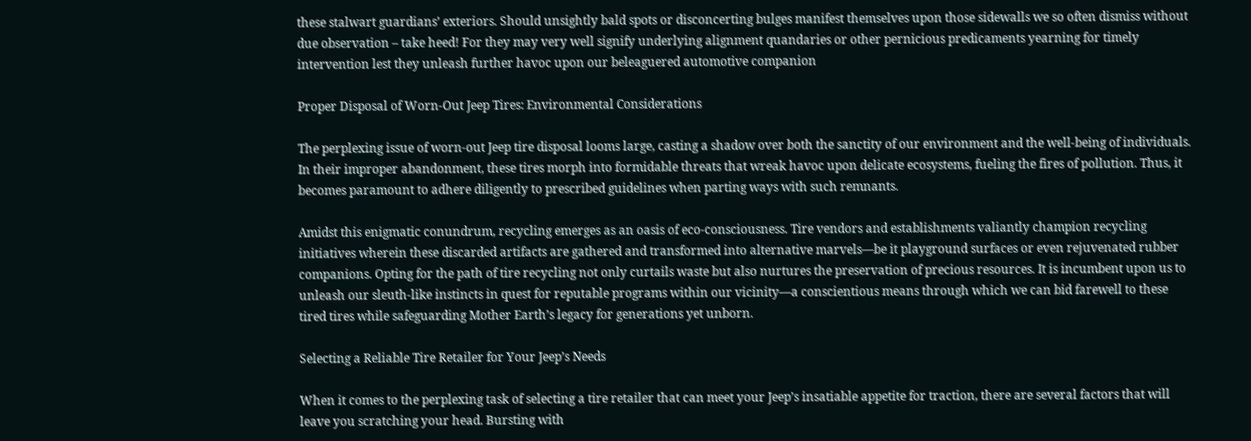these stalwart guardians’ exteriors. Should unsightly bald spots or disconcerting bulges manifest themselves upon those sidewalls we so often dismiss without due observation – take heed! For they may very well signify underlying alignment quandaries or other pernicious predicaments yearning for timely intervention lest they unleash further havoc upon our beleaguered automotive companion

Proper Disposal of Worn-Out Jeep Tires: Environmental Considerations

The perplexing issue of worn-out Jeep tire disposal looms large, casting a shadow over both the sanctity of our environment and the well-being of individuals. In their improper abandonment, these tires morph into formidable threats that wreak havoc upon delicate ecosystems, fueling the fires of pollution. Thus, it becomes paramount to adhere diligently to prescribed guidelines when parting ways with such remnants.

Amidst this enigmatic conundrum, recycling emerges as an oasis of eco-consciousness. Tire vendors and establishments valiantly champion recycling initiatives wherein these discarded artifacts are gathered and transformed into alternative marvels—be it playground surfaces or even rejuvenated rubber companions. Opting for the path of tire recycling not only curtails waste but also nurtures the preservation of precious resources. It is incumbent upon us to unleash our sleuth-like instincts in quest for reputable programs within our vicinity—a conscientious means through which we can bid farewell to these tired tires while safeguarding Mother Earth’s legacy for generations yet unborn.

Selecting a Reliable Tire Retailer for Your Jeep’s Needs

When it comes to the perplexing task of selecting a tire retailer that can meet your Jeep’s insatiable appetite for traction, there are several factors that will leave you scratching your head. Bursting with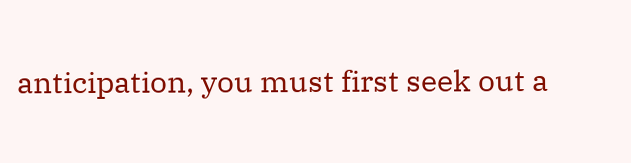anticipation, you must first seek out a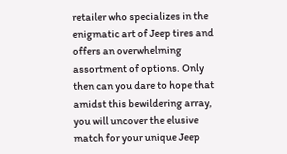retailer who specializes in the enigmatic art of Jeep tires and offers an overwhelming assortment of options. Only then can you dare to hope that amidst this bewildering array, you will uncover the elusive match for your unique Jeep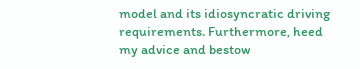model and its idiosyncratic driving requirements. Furthermore, heed my advice and bestow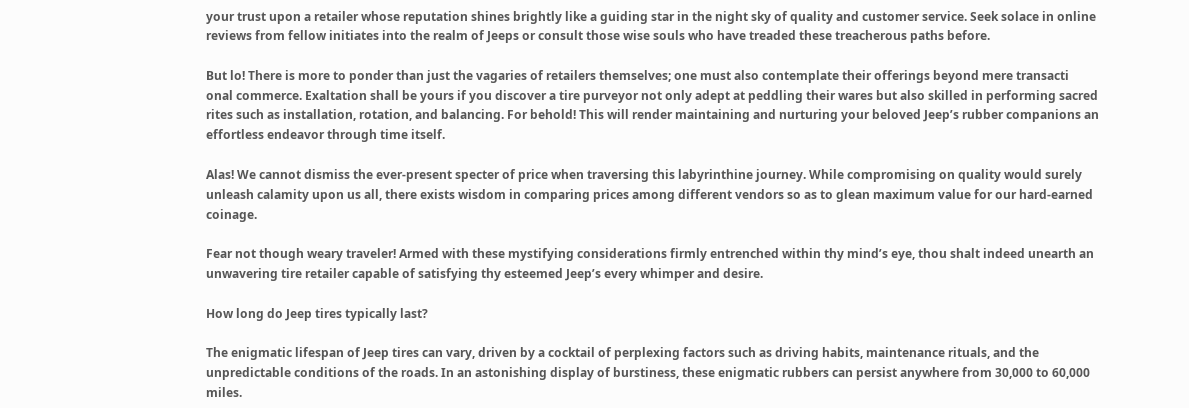your trust upon a retailer whose reputation shines brightly like a guiding star in the night sky of quality and customer service. Seek solace in online reviews from fellow initiates into the realm of Jeeps or consult those wise souls who have treaded these treacherous paths before.

But lo! There is more to ponder than just the vagaries of retailers themselves; one must also contemplate their offerings beyond mere transacti
onal commerce. Exaltation shall be yours if you discover a tire purveyor not only adept at peddling their wares but also skilled in performing sacred rites such as installation, rotation, and balancing. For behold! This will render maintaining and nurturing your beloved Jeep’s rubber companions an effortless endeavor through time itself.

Alas! We cannot dismiss the ever-present specter of price when traversing this labyrinthine journey. While compromising on quality would surely unleash calamity upon us all, there exists wisdom in comparing prices among different vendors so as to glean maximum value for our hard-earned coinage.

Fear not though weary traveler! Armed with these mystifying considerations firmly entrenched within thy mind’s eye, thou shalt indeed unearth an unwavering tire retailer capable of satisfying thy esteemed Jeep’s every whimper and desire.

How long do Jeep tires typically last?

The enigmatic lifespan of Jeep tires can vary, driven by a cocktail of perplexing factors such as driving habits, maintenance rituals, and the unpredictable conditions of the roads. In an astonishing display of burstiness, these enigmatic rubbers can persist anywhere from 30,000 to 60,000 miles.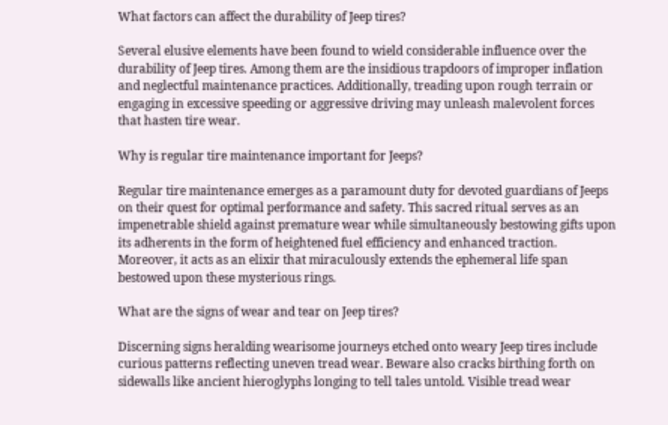What factors can affect the durability of Jeep tires?

Several elusive elements have been found to wield considerable influence over the durability of Jeep tires. Among them are the insidious trapdoors of improper inflation and neglectful maintenance practices. Additionally, treading upon rough terrain or engaging in excessive speeding or aggressive driving may unleash malevolent forces that hasten tire wear.

Why is regular tire maintenance important for Jeeps?

Regular tire maintenance emerges as a paramount duty for devoted guardians of Jeeps on their quest for optimal performance and safety. This sacred ritual serves as an impenetrable shield against premature wear while simultaneously bestowing gifts upon its adherents in the form of heightened fuel efficiency and enhanced traction. Moreover, it acts as an elixir that miraculously extends the ephemeral life span bestowed upon these mysterious rings.

What are the signs of wear and tear on Jeep tires?

Discerning signs heralding wearisome journeys etched onto weary Jeep tires include curious patterns reflecting uneven tread wear. Beware also cracks birthing forth on sidewalls like ancient hieroglyphs longing to tell tales untold. Visible tread wear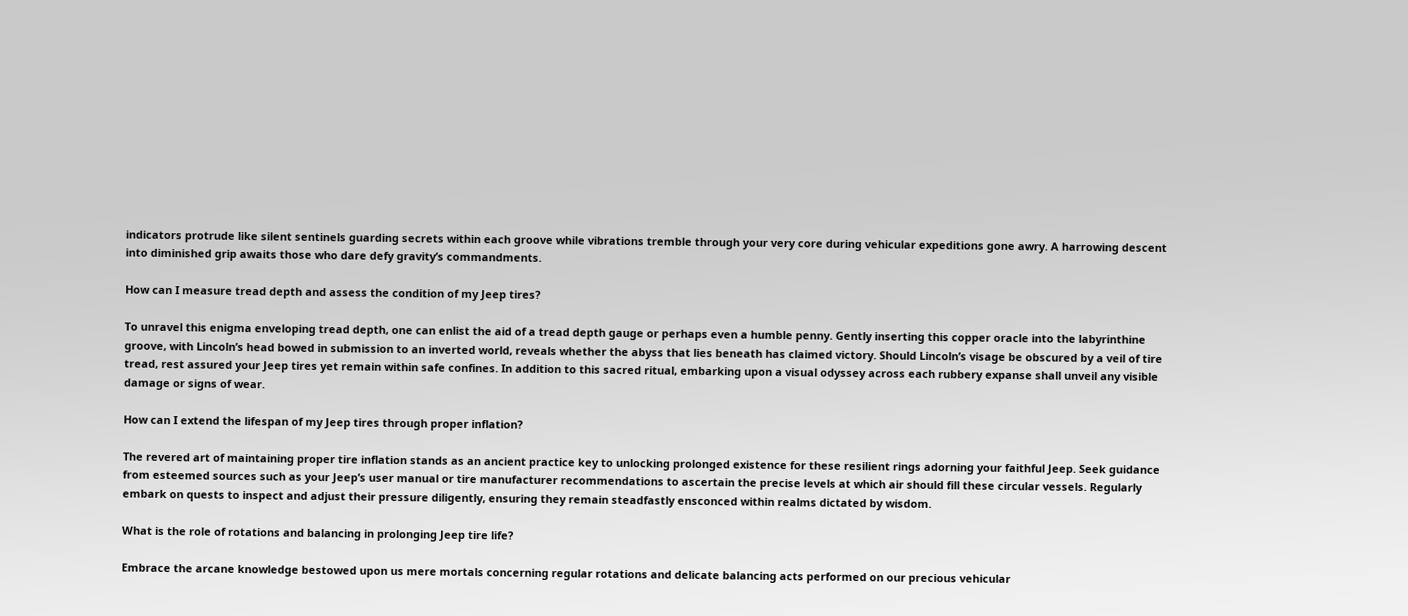indicators protrude like silent sentinels guarding secrets within each groove while vibrations tremble through your very core during vehicular expeditions gone awry. A harrowing descent into diminished grip awaits those who dare defy gravity’s commandments.

How can I measure tread depth and assess the condition of my Jeep tires?

To unravel this enigma enveloping tread depth, one can enlist the aid of a tread depth gauge or perhaps even a humble penny. Gently inserting this copper oracle into the labyrinthine groove, with Lincoln’s head bowed in submission to an inverted world, reveals whether the abyss that lies beneath has claimed victory. Should Lincoln’s visage be obscured by a veil of tire tread, rest assured your Jeep tires yet remain within safe confines. In addition to this sacred ritual, embarking upon a visual odyssey across each rubbery expanse shall unveil any visible damage or signs of wear.

How can I extend the lifespan of my Jeep tires through proper inflation?

The revered art of maintaining proper tire inflation stands as an ancient practice key to unlocking prolonged existence for these resilient rings adorning your faithful Jeep. Seek guidance from esteemed sources such as your Jeep’s user manual or tire manufacturer recommendations to ascertain the precise levels at which air should fill these circular vessels. Regularly embark on quests to inspect and adjust their pressure diligently, ensuring they remain steadfastly ensconced within realms dictated by wisdom.

What is the role of rotations and balancing in prolonging Jeep tire life?

Embrace the arcane knowledge bestowed upon us mere mortals concerning regular rotations and delicate balancing acts performed on our precious vehicular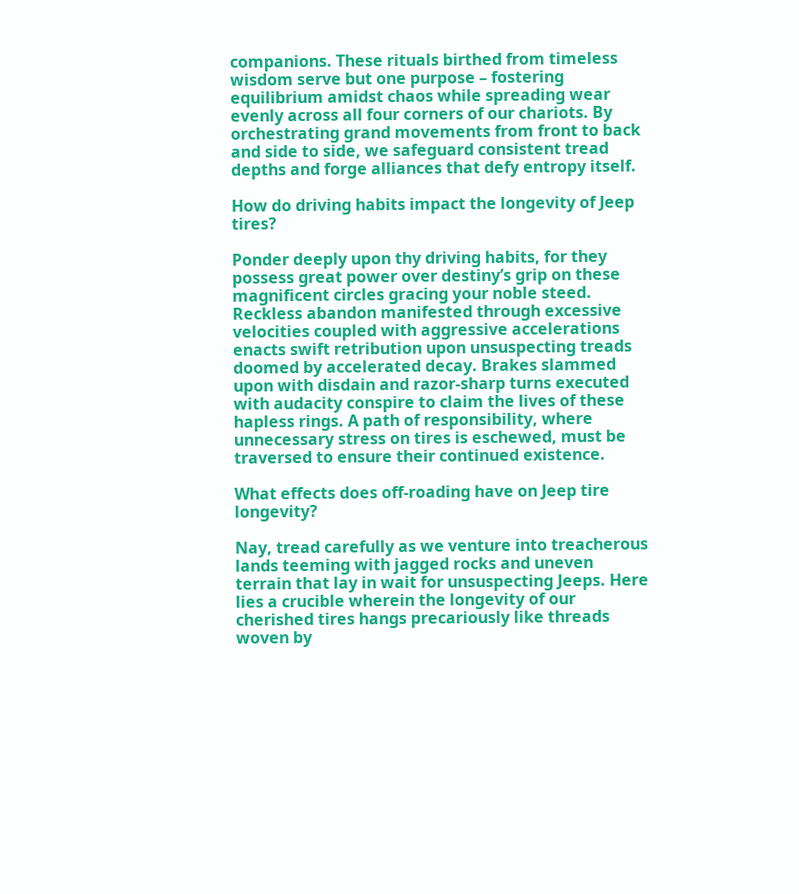companions. These rituals birthed from timeless wisdom serve but one purpose – fostering equilibrium amidst chaos while spreading wear evenly across all four corners of our chariots. By orchestrating grand movements from front to back and side to side, we safeguard consistent tread depths and forge alliances that defy entropy itself.

How do driving habits impact the longevity of Jeep tires?

Ponder deeply upon thy driving habits, for they possess great power over destiny’s grip on these magnificent circles gracing your noble steed. Reckless abandon manifested through excessive velocities coupled with aggressive accelerations enacts swift retribution upon unsuspecting treads doomed by accelerated decay. Brakes slammed upon with disdain and razor-sharp turns executed with audacity conspire to claim the lives of these hapless rings. A path of responsibility, where unnecessary stress on tires is eschewed, must be traversed to ensure their continued existence.

What effects does off-roading have on Jeep tire longevity?

Nay, tread carefully as we venture into treacherous lands teeming with jagged rocks and uneven terrain that lay in wait for unsuspecting Jeeps. Here lies a crucible wherein the longevity of our cherished tires hangs precariously like threads woven by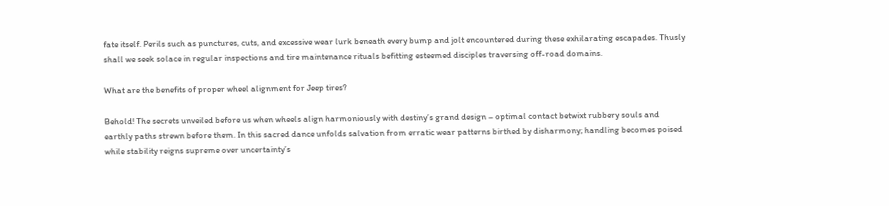fate itself. Perils such as punctures, cuts, and excessive wear lurk beneath every bump and jolt encountered during these exhilarating escapades. Thusly shall we seek solace in regular inspections and tire maintenance rituals befitting esteemed disciples traversing off-road domains.

What are the benefits of proper wheel alignment for Jeep tires?

Behold! The secrets unveiled before us when wheels align harmoniously with destiny’s grand design – optimal contact betwixt rubbery souls and earthly paths strewn before them. In this sacred dance unfolds salvation from erratic wear patterns birthed by disharmony; handling becomes poised while stability reigns supreme over uncertainty’s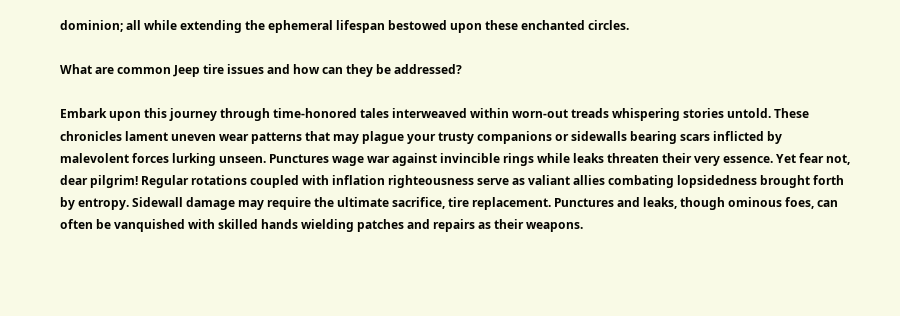dominion; all while extending the ephemeral lifespan bestowed upon these enchanted circles.

What are common Jeep tire issues and how can they be addressed?

Embark upon this journey through time-honored tales interweaved within worn-out treads whispering stories untold. These chronicles lament uneven wear patterns that may plague your trusty companions or sidewalls bearing scars inflicted by malevolent forces lurking unseen. Punctures wage war against invincible rings while leaks threaten their very essence. Yet fear not, dear pilgrim! Regular rotations coupled with inflation righteousness serve as valiant allies combating lopsidedness brought forth by entropy. Sidewall damage may require the ultimate sacrifice, tire replacement. Punctures and leaks, though ominous foes, can often be vanquished with skilled hands wielding patches and repairs as their weapons.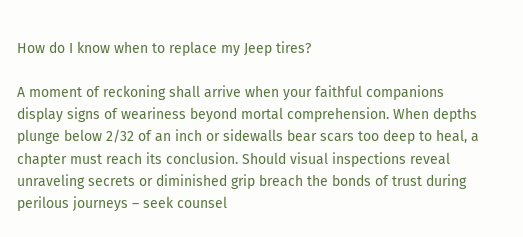How do I know when to replace my Jeep tires?

A moment of reckoning shall arrive when your faithful companions display signs of weariness beyond mortal comprehension. When depths plunge below 2/32 of an inch or sidewalls bear scars too deep to heal, a chapter must reach its conclusion. Should visual inspections reveal unraveling secrets or diminished grip breach the bonds of trust during perilous journeys – seek counsel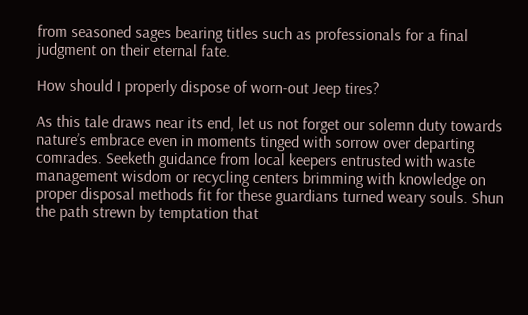from seasoned sages bearing titles such as professionals for a final judgment on their eternal fate.

How should I properly dispose of worn-out Jeep tires?

As this tale draws near its end, let us not forget our solemn duty towards nature’s embrace even in moments tinged with sorrow over departing comrades. Seeketh guidance from local keepers entrusted with waste management wisdom or recycling centers brimming with knowledge on proper disposal methods fit for these guardians turned weary souls. Shun the path strewn by temptation that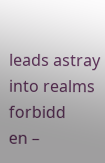leads astray into realms forbidd
en –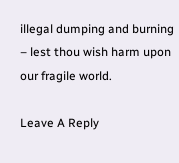illegal dumping and burning – lest thou wish harm upon our fragile world.

Leave A Reply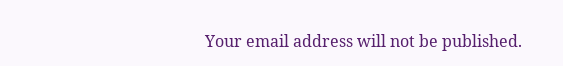Your email address will not be published.